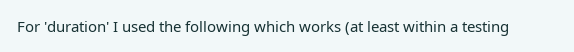For 'duration' I used the following which works (at least within a testing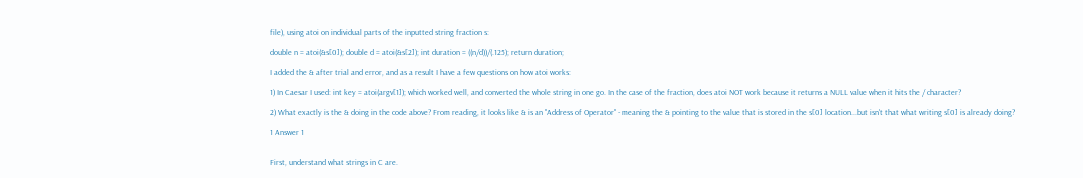file), using atoi on individual parts of the inputted string fraction s:

double n = atoi(&s[0]); double d = atoi(&s[2]); int duration = ((n/d))/(.125); return duration;

I added the & after trial and error, and as a result I have a few questions on how atoi works:

1) In Caesar I used: int key = atoi(argv[1]); which worked well, and converted the whole string in one go. In the case of the fraction, does atoi NOT work because it returns a NULL value when it hits the / character?

2) What exactly is the & doing in the code above? From reading, it looks like & is an "Address of Operator" - meaning the & pointing to the value that is stored in the s[0] location...but isn't that what writing s[0] is already doing?

1 Answer 1


First, understand what strings in C are.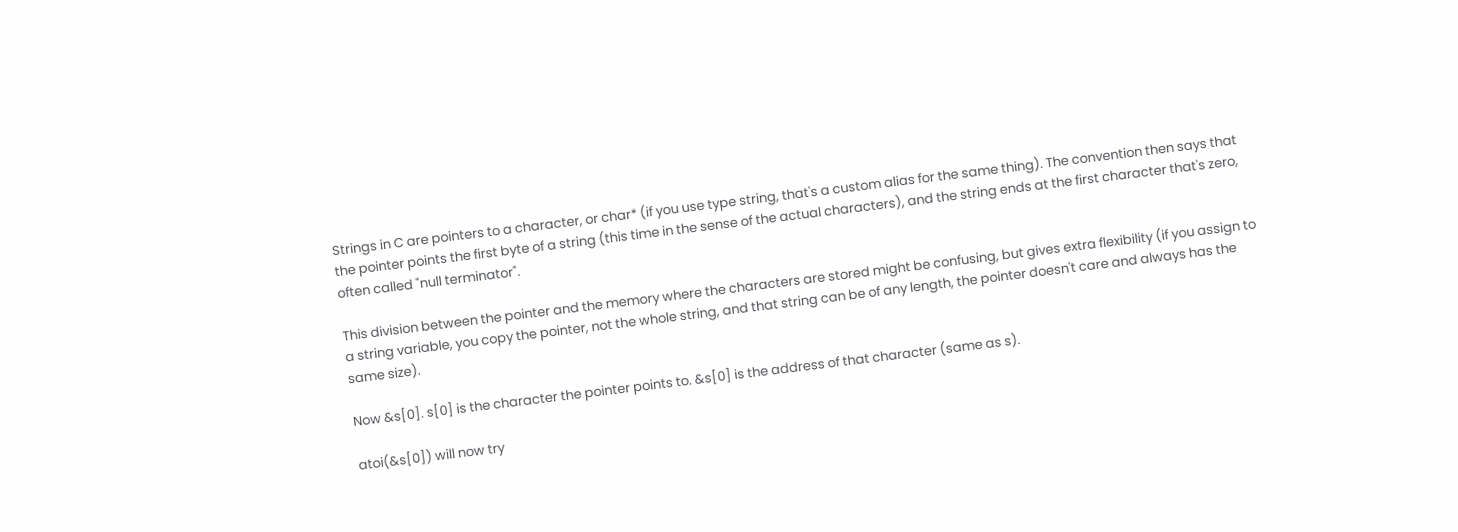Strings in C are pointers to a character, or char* (if you use type string, that's a custom alias for the same thing). The convention then says that the pointer points the first byte of a string (this time in the sense of the actual characters), and the string ends at the first character that's zero, often called "null terminator".

This division between the pointer and the memory where the characters are stored might be confusing, but gives extra flexibility (if you assign to a string variable, you copy the pointer, not the whole string, and that string can be of any length, the pointer doesn't care and always has the same size).

Now &s[0]. s[0] is the character the pointer points to. &s[0] is the address of that character (same as s).

atoi(&s[0]) will now try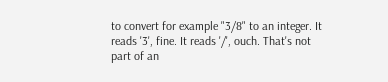to convert for example "3/8" to an integer. It reads '3', fine. It reads '/', ouch. That's not part of an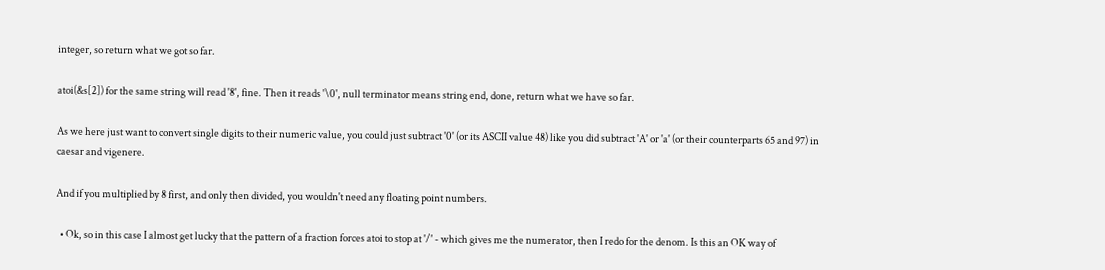integer, so return what we got so far.

atoi(&s[2]) for the same string will read '8', fine. Then it reads '\0', null terminator means string end, done, return what we have so far.

As we here just want to convert single digits to their numeric value, you could just subtract '0' (or its ASCII value 48) like you did subtract 'A' or 'a' (or their counterparts 65 and 97) in caesar and vigenere.

And if you multiplied by 8 first, and only then divided, you wouldn't need any floating point numbers.

  • Ok, so in this case I almost get lucky that the pattern of a fraction forces atoi to stop at '/' - which gives me the numerator, then I redo for the denom. Is this an OK way of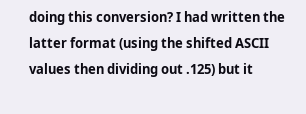doing this conversion? I had written the latter format (using the shifted ASCII values then dividing out .125) but it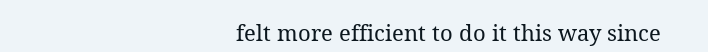felt more efficient to do it this way since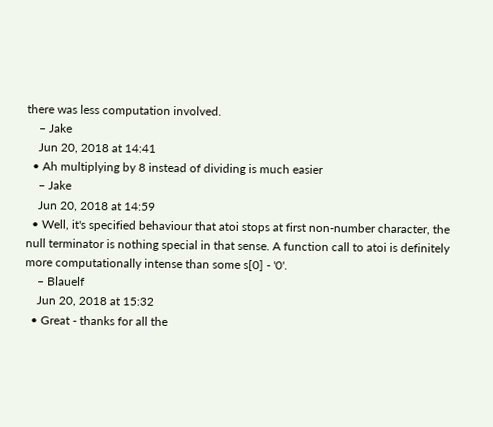there was less computation involved.
    – Jake
    Jun 20, 2018 at 14:41
  • Ah multiplying by 8 instead of dividing is much easier
    – Jake
    Jun 20, 2018 at 14:59
  • Well, it's specified behaviour that atoi stops at first non-number character, the null terminator is nothing special in that sense. A function call to atoi is definitely more computationally intense than some s[0] - '0'.
    – Blauelf
    Jun 20, 2018 at 15:32
  • Great - thanks for all the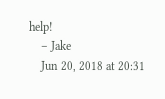help!
    – Jake
    Jun 20, 2018 at 20:31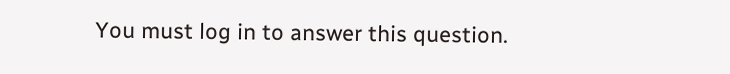You must log in to answer this question.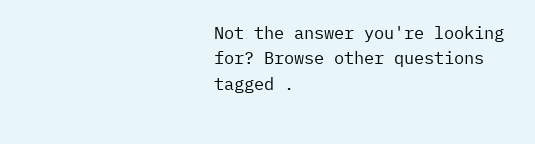Not the answer you're looking for? Browse other questions tagged .